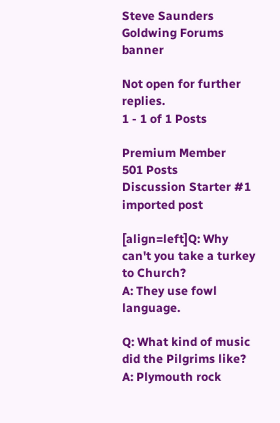Steve Saunders Goldwing Forums banner

Not open for further replies.
1 - 1 of 1 Posts

Premium Member
501 Posts
Discussion Starter #1
imported post

[align=left]Q: Why can't you take a turkey to Church?
A: They use fowl language.

Q: What kind of music
did the Pilgrims like?
A: Plymouth rock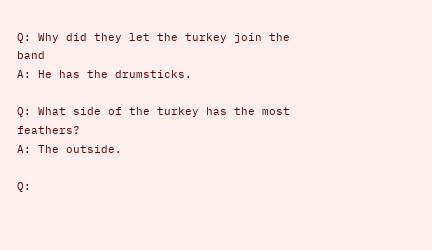Q: Why did they let the turkey join the band
A: He has the drumsticks.

Q: What side of the turkey has the most feathers?
A: The outside.

Q: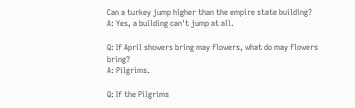Can a turkey jump higher than the empire state building?
A: Yes, a building can't jump at all.

Q: If April showers bring may flowers, what do may flowers bring?
A: Pilgrims.

Q: If the Pilgrims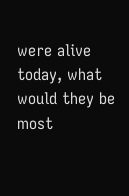were alive today, what would they be most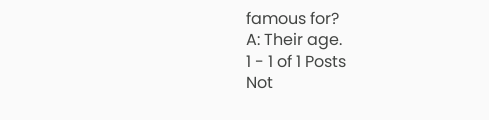famous for?
A: Their age.
1 - 1 of 1 Posts
Not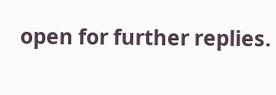open for further replies.